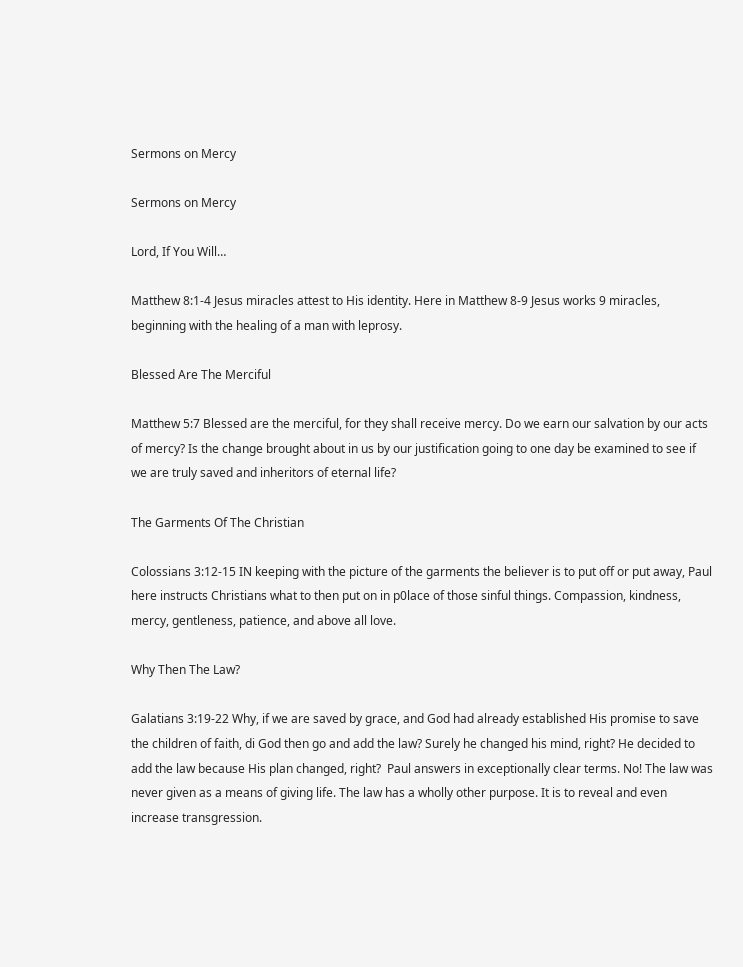Sermons on Mercy

Sermons on Mercy

Lord, If You Will…

Matthew 8:1-4 Jesus miracles attest to His identity. Here in Matthew 8-9 Jesus works 9 miracles, beginning with the healing of a man with leprosy.

Blessed Are The Merciful

Matthew 5:7 Blessed are the merciful, for they shall receive mercy. Do we earn our salvation by our acts of mercy? Is the change brought about in us by our justification going to one day be examined to see if we are truly saved and inheritors of eternal life?

The Garments Of The Christian

Colossians 3:12-15 IN keeping with the picture of the garments the believer is to put off or put away, Paul here instructs Christians what to then put on in p0lace of those sinful things. Compassion, kindness, mercy, gentleness, patience, and above all love.

Why Then The Law?

Galatians 3:19-22 Why, if we are saved by grace, and God had already established His promise to save the children of faith, di God then go and add the law? Surely he changed his mind, right? He decided to add the law because His plan changed, right?  Paul answers in exceptionally clear terms. No! The law was never given as a means of giving life. The law has a wholly other purpose. It is to reveal and even increase transgression.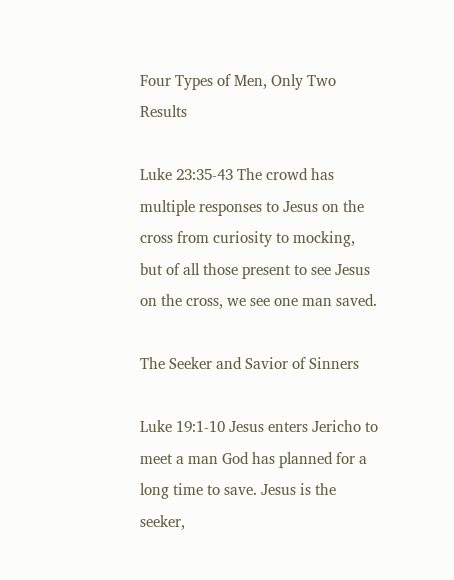Four Types of Men, Only Two Results

Luke 23:35-43 The crowd has multiple responses to Jesus on the cross from curiosity to mocking, but of all those present to see Jesus on the cross, we see one man saved.

The Seeker and Savior of Sinners

Luke 19:1-10 Jesus enters Jericho to meet a man God has planned for a long time to save. Jesus is the seeker,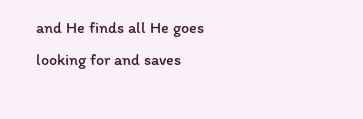and He finds all He goes looking for and saves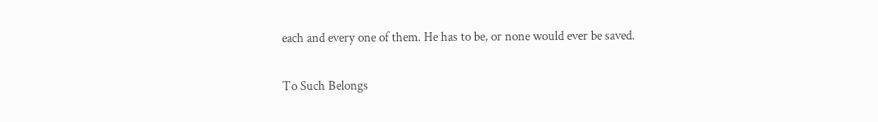each and every one of them. He has to be, or none would ever be saved.

To Such Belongs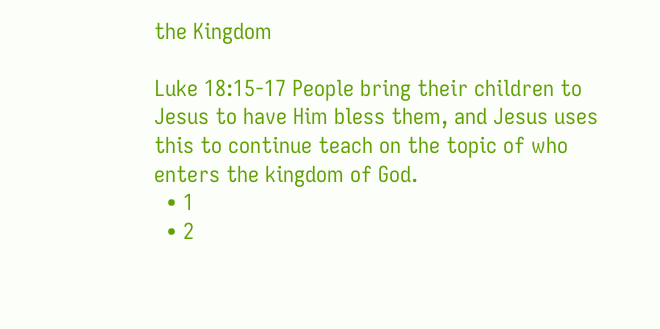the Kingdom

Luke 18:15-17 People bring their children to Jesus to have Him bless them, and Jesus uses this to continue teach on the topic of who enters the kingdom of God.
  • 1
  • 2